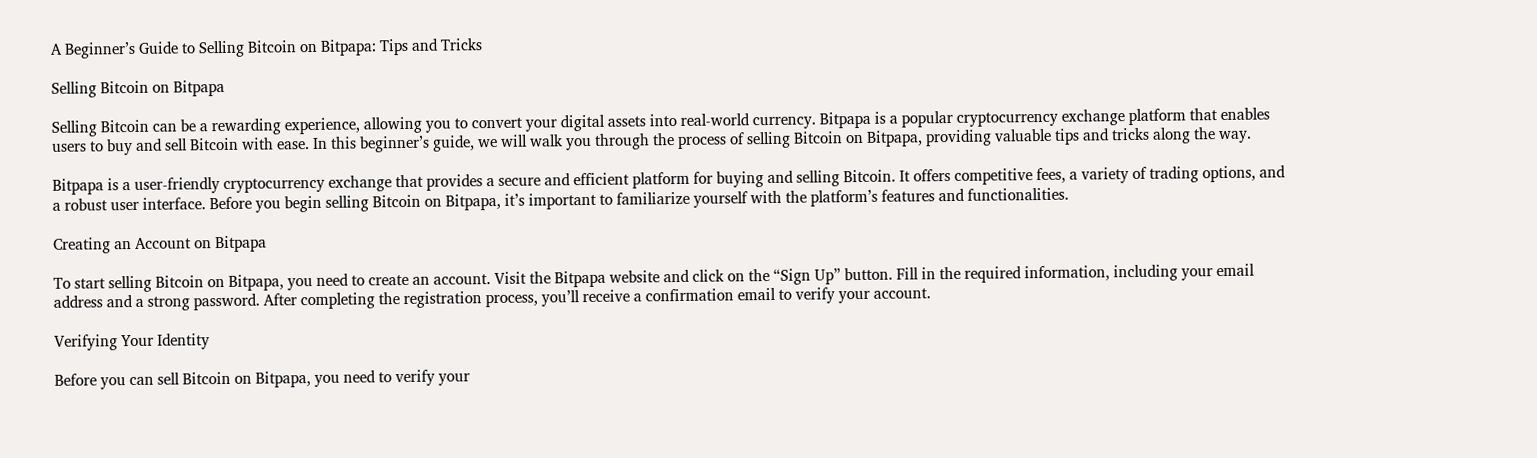A Beginner’s Guide to Selling Bitcoin on Bitpapa: Tips and Tricks

Selling Bitcoin on Bitpapa

Selling Bitcoin can be a rewarding experience, allowing you to convert your digital assets into real-world currency. Bitpapa is a popular cryptocurrency exchange platform that enables users to buy and sell Bitcoin with ease. In this beginner’s guide, we will walk you through the process of selling Bitcoin on Bitpapa, providing valuable tips and tricks along the way.

Bitpapa is a user-friendly cryptocurrency exchange that provides a secure and efficient platform for buying and selling Bitcoin. It offers competitive fees, a variety of trading options, and a robust user interface. Before you begin selling Bitcoin on Bitpapa, it’s important to familiarize yourself with the platform’s features and functionalities.

Creating an Account on Bitpapa

To start selling Bitcoin on Bitpapa, you need to create an account. Visit the Bitpapa website and click on the “Sign Up” button. Fill in the required information, including your email address and a strong password. After completing the registration process, you’ll receive a confirmation email to verify your account.

Verifying Your Identity

Before you can sell Bitcoin on Bitpapa, you need to verify your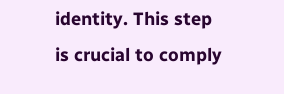identity. This step is crucial to comply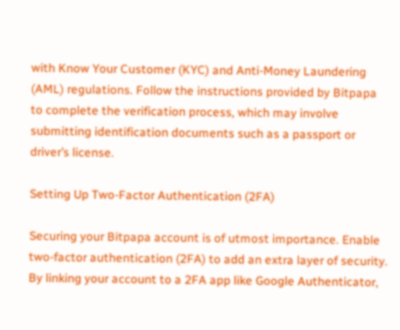with Know Your Customer (KYC) and Anti-Money Laundering (AML) regulations. Follow the instructions provided by Bitpapa to complete the verification process, which may involve submitting identification documents such as a passport or driver’s license.

Setting Up Two-Factor Authentication (2FA)

Securing your Bitpapa account is of utmost importance. Enable two-factor authentication (2FA) to add an extra layer of security. By linking your account to a 2FA app like Google Authenticator,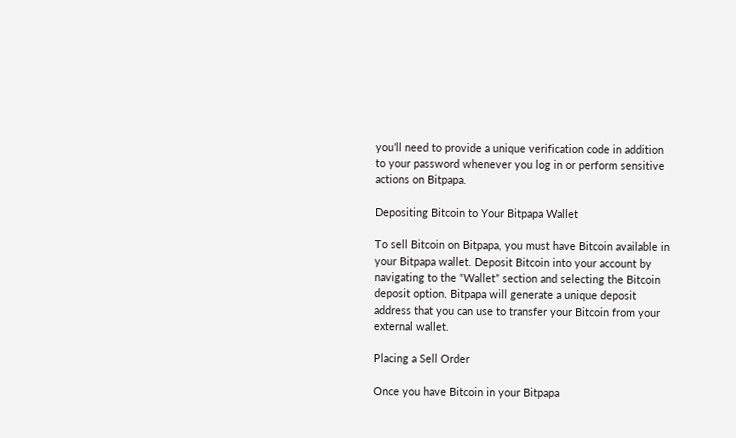you’ll need to provide a unique verification code in addition to your password whenever you log in or perform sensitive actions on Bitpapa.

Depositing Bitcoin to Your Bitpapa Wallet

To sell Bitcoin on Bitpapa, you must have Bitcoin available in your Bitpapa wallet. Deposit Bitcoin into your account by navigating to the “Wallet” section and selecting the Bitcoin deposit option. Bitpapa will generate a unique deposit address that you can use to transfer your Bitcoin from your external wallet.

Placing a Sell Order

Once you have Bitcoin in your Bitpapa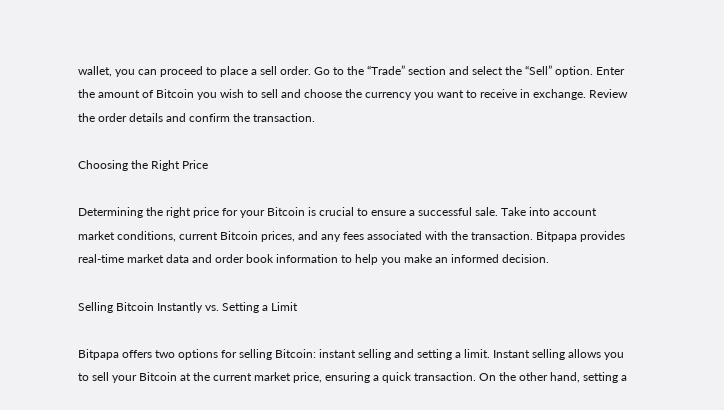wallet, you can proceed to place a sell order. Go to the “Trade” section and select the “Sell” option. Enter the amount of Bitcoin you wish to sell and choose the currency you want to receive in exchange. Review the order details and confirm the transaction.

Choosing the Right Price

Determining the right price for your Bitcoin is crucial to ensure a successful sale. Take into account market conditions, current Bitcoin prices, and any fees associated with the transaction. Bitpapa provides real-time market data and order book information to help you make an informed decision.

Selling Bitcoin Instantly vs. Setting a Limit

Bitpapa offers two options for selling Bitcoin: instant selling and setting a limit. Instant selling allows you to sell your Bitcoin at the current market price, ensuring a quick transaction. On the other hand, setting a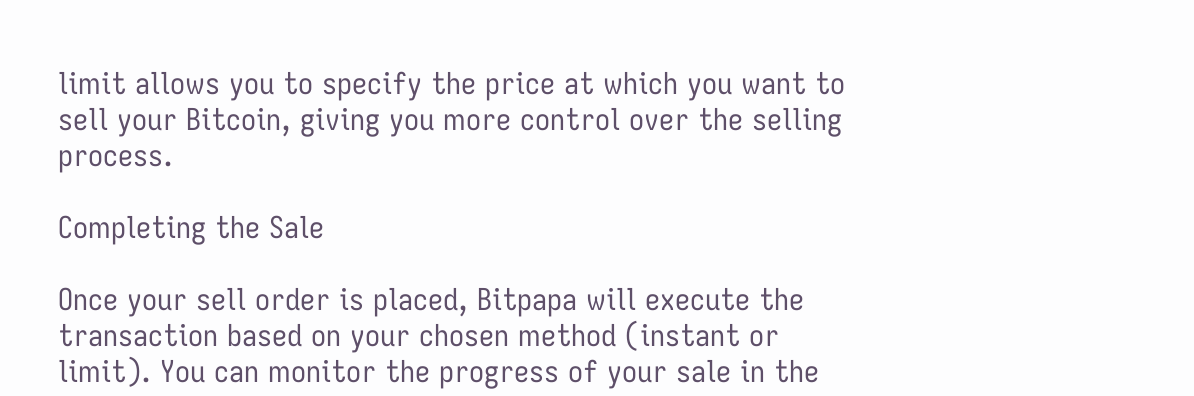limit allows you to specify the price at which you want to sell your Bitcoin, giving you more control over the selling process.

Completing the Sale

Once your sell order is placed, Bitpapa will execute the transaction based on your chosen method (instant or limit). You can monitor the progress of your sale in the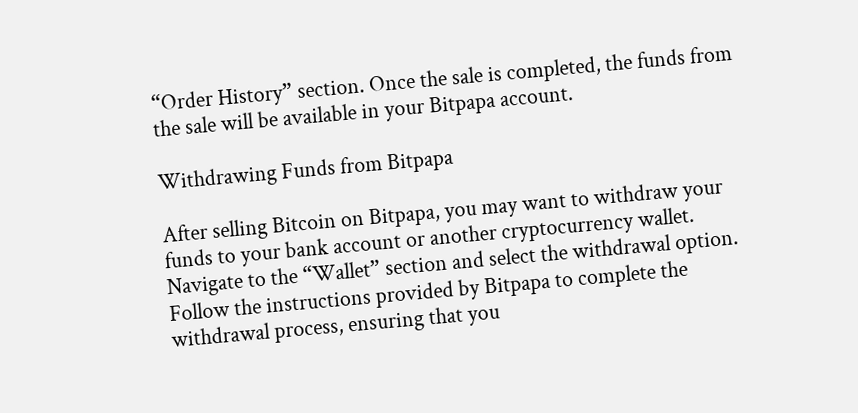“Order History” section. Once the sale is completed, the funds from the sale will be available in your Bitpapa account.

Withdrawing Funds from Bitpapa

After selling Bitcoin on Bitpapa, you may want to withdraw your funds to your bank account or another cryptocurrency wallet. Navigate to the “Wallet” section and select the withdrawal option. Follow the instructions provided by Bitpapa to complete the withdrawal process, ensuring that you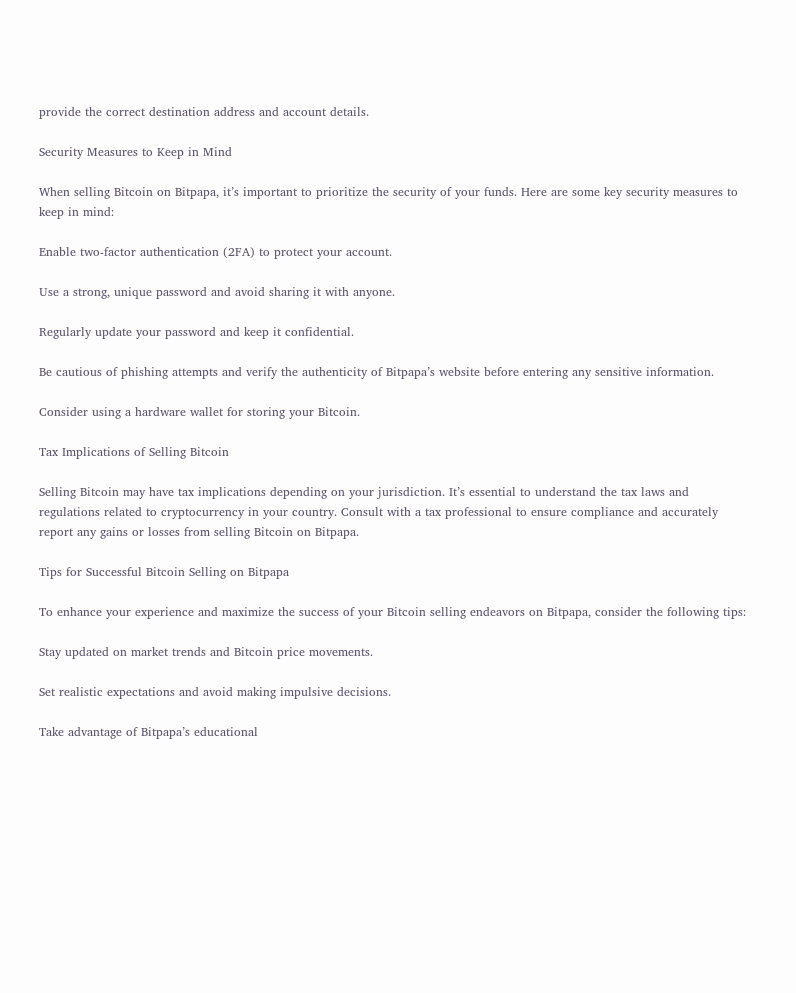provide the correct destination address and account details.

Security Measures to Keep in Mind

When selling Bitcoin on Bitpapa, it’s important to prioritize the security of your funds. Here are some key security measures to keep in mind:

Enable two-factor authentication (2FA) to protect your account.

Use a strong, unique password and avoid sharing it with anyone.

Regularly update your password and keep it confidential.

Be cautious of phishing attempts and verify the authenticity of Bitpapa’s website before entering any sensitive information.

Consider using a hardware wallet for storing your Bitcoin.

Tax Implications of Selling Bitcoin

Selling Bitcoin may have tax implications depending on your jurisdiction. It’s essential to understand the tax laws and regulations related to cryptocurrency in your country. Consult with a tax professional to ensure compliance and accurately report any gains or losses from selling Bitcoin on Bitpapa.

Tips for Successful Bitcoin Selling on Bitpapa

To enhance your experience and maximize the success of your Bitcoin selling endeavors on Bitpapa, consider the following tips:

Stay updated on market trends and Bitcoin price movements.

Set realistic expectations and avoid making impulsive decisions.

Take advantage of Bitpapa’s educational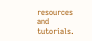resources and tutorials.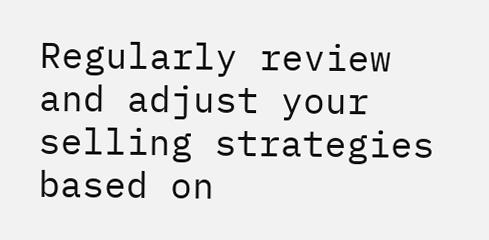Regularly review and adjust your selling strategies based on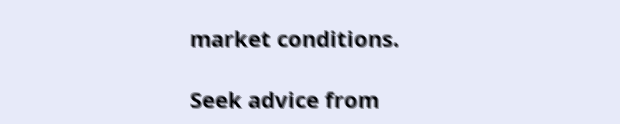market conditions.

Seek advice from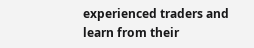experienced traders and learn from their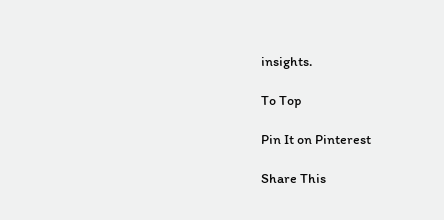insights.

To Top

Pin It on Pinterest

Share This